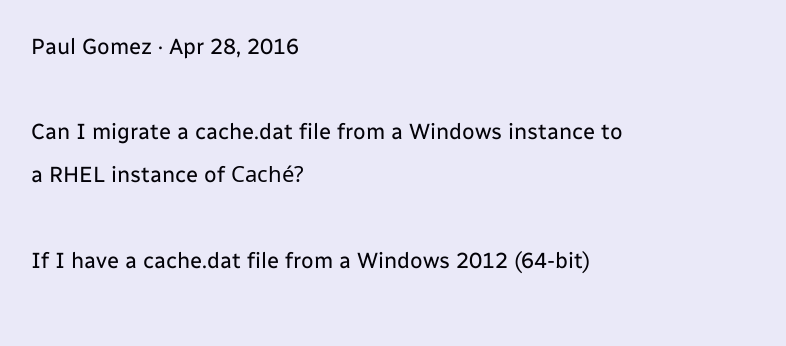Paul Gomez · Apr 28, 2016

Can I migrate a cache.dat file from a Windows instance to a RHEL instance of Caché?

If I have a cache.dat file from a Windows 2012 (64-bit)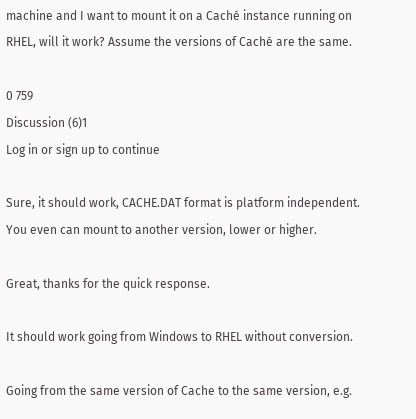machine and I want to mount it on a Caché instance running on RHEL, will it work? Assume the versions of Caché are the same.

0 759
Discussion (6)1
Log in or sign up to continue

Sure, it should work, CACHE.DAT format is platform independent. You even can mount to another version, lower or higher.

Great, thanks for the quick response.

It should work going from Windows to RHEL without conversion.

Going from the same version of Cache to the same version, e.g.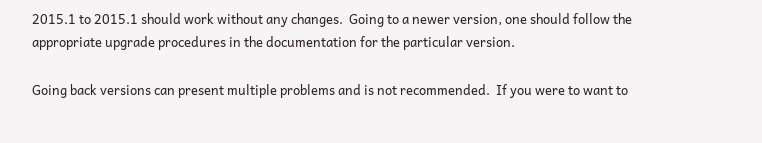2015.1 to 2015.1 should work without any changes.  Going to a newer version, one should follow the appropriate upgrade procedures in the documentation for the particular version.

Going back versions can present multiple problems and is not recommended.  If you were to want to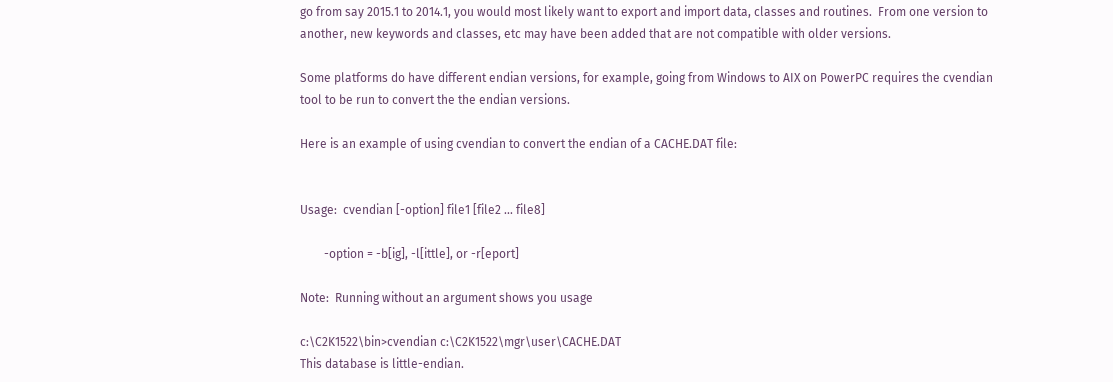go from say 2015.1 to 2014.1, you would most likely want to export and import data, classes and routines.  From one version to another, new keywords and classes, etc may have been added that are not compatible with older versions.

Some platforms do have different endian versions, for example, going from Windows to AIX on PowerPC requires the cvendian tool to be run to convert the the endian versions.

Here is an example of using cvendian to convert the endian of a CACHE.DAT file:


Usage:  cvendian [-option] file1 [file2 ... file8]

        -option = -b[ig], -l[ittle], or -r[eport]

Note:  Running without an argument shows you usage

c:\C2K1522\bin>cvendian c:\C2K1522\mgr\user\CACHE.DAT
This database is little-endian.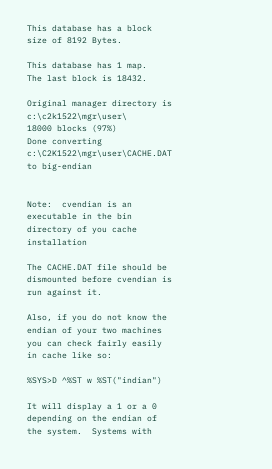This database has a block size of 8192 Bytes.

This database has 1 map.
The last block is 18432.

Original manager directory is c:\c2k1522\mgr\user\
18000 blocks (97%)
Done converting c:\C2K1522\mgr\user\CACHE.DAT to big-endian


Note:  cvendian is an executable in the bin directory of you cache installation

The CACHE.DAT file should be dismounted before cvendian is run against it.

Also, if you do not know the endian of your two machines you can check fairly easily in cache like so:

%SYS>D ^%ST w %ST("indian")

It will display a 1 or a 0 depending on the endian of the system.  Systems with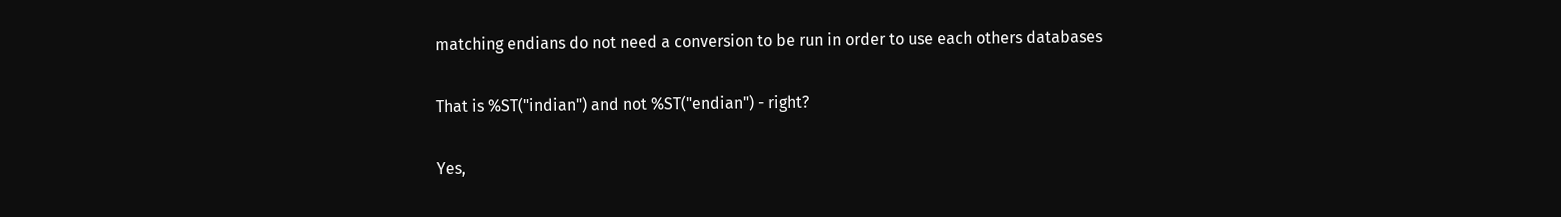matching endians do not need a conversion to be run in order to use each others databases

That is %ST("indian") and not %ST("endian") - right?

Yes,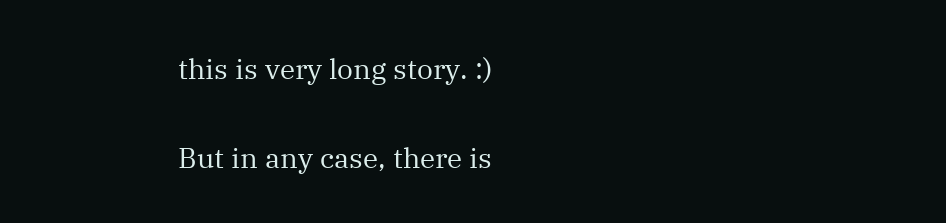this is very long story. :)

But in any case, there is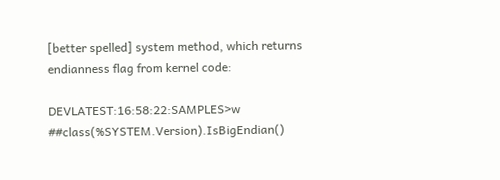[better spelled] system method, which returns endianness flag from kernel code:

DEVLATEST:16:58:22:SAMPLES>w ##class(%SYSTEM.Version).IsBigEndian()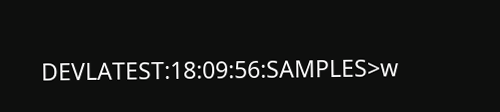DEVLATEST:18:09:56:SAMPLES>w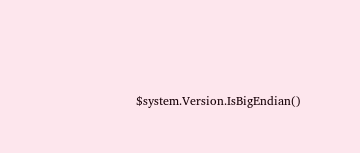$system.Version.IsBigEndian()